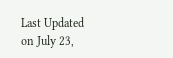Last Updated on July 23,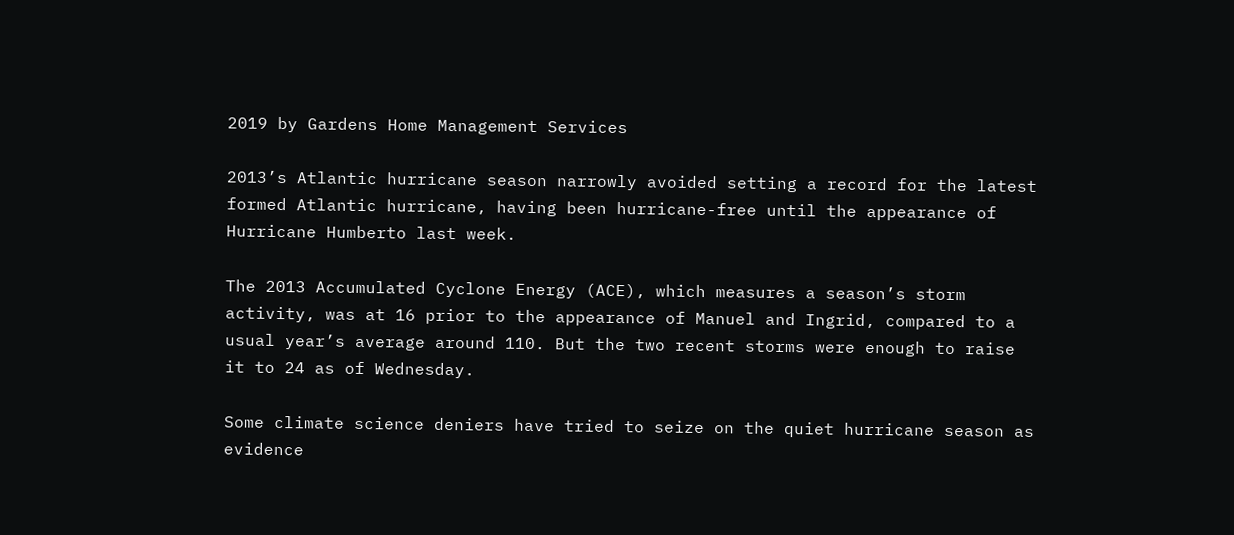2019 by Gardens Home Management Services

2013’s Atlantic hurricane season narrowly avoided setting a record for the latest formed Atlantic hurricane, having been hurricane-free until the appearance of Hurricane Humberto last week.

The 2013 Accumulated Cyclone Energy (ACE), which measures a season’s storm activity, was at 16 prior to the appearance of Manuel and Ingrid, compared to a usual year’s average around 110. But the two recent storms were enough to raise it to 24 as of Wednesday.

Some climate science deniers have tried to seize on the quiet hurricane season as evidence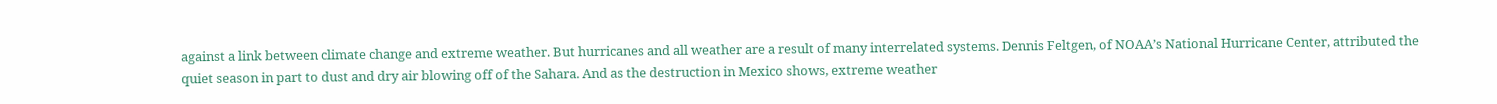against a link between climate change and extreme weather. But hurricanes and all weather are a result of many interrelated systems. Dennis Feltgen, of NOAA’s National Hurricane Center, attributed the quiet season in part to dust and dry air blowing off of the Sahara. And as the destruction in Mexico shows, extreme weather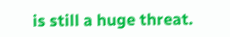is still a huge threat.